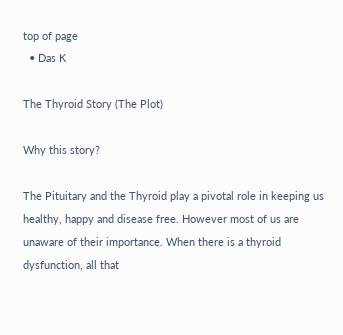top of page
  • Das K

The Thyroid Story (The Plot)

Why this story?

The Pituitary and the Thyroid play a pivotal role in keeping us healthy, happy and disease free. However most of us are unaware of their importance. When there is a thyroid dysfunction, all that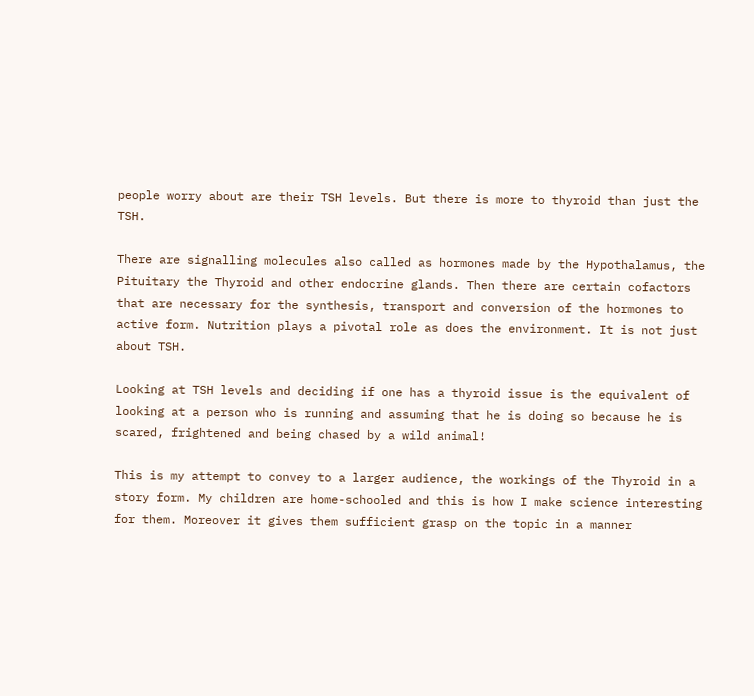people worry about are their TSH levels. But there is more to thyroid than just the TSH.

There are signalling molecules also called as hormones made by the Hypothalamus, the Pituitary the Thyroid and other endocrine glands. Then there are certain cofactors that are necessary for the synthesis, transport and conversion of the hormones to active form. Nutrition plays a pivotal role as does the environment. It is not just about TSH.

Looking at TSH levels and deciding if one has a thyroid issue is the equivalent of looking at a person who is running and assuming that he is doing so because he is scared, frightened and being chased by a wild animal!

This is my attempt to convey to a larger audience, the workings of the Thyroid in a story form. My children are home-schooled and this is how I make science interesting for them. Moreover it gives them sufficient grasp on the topic in a manner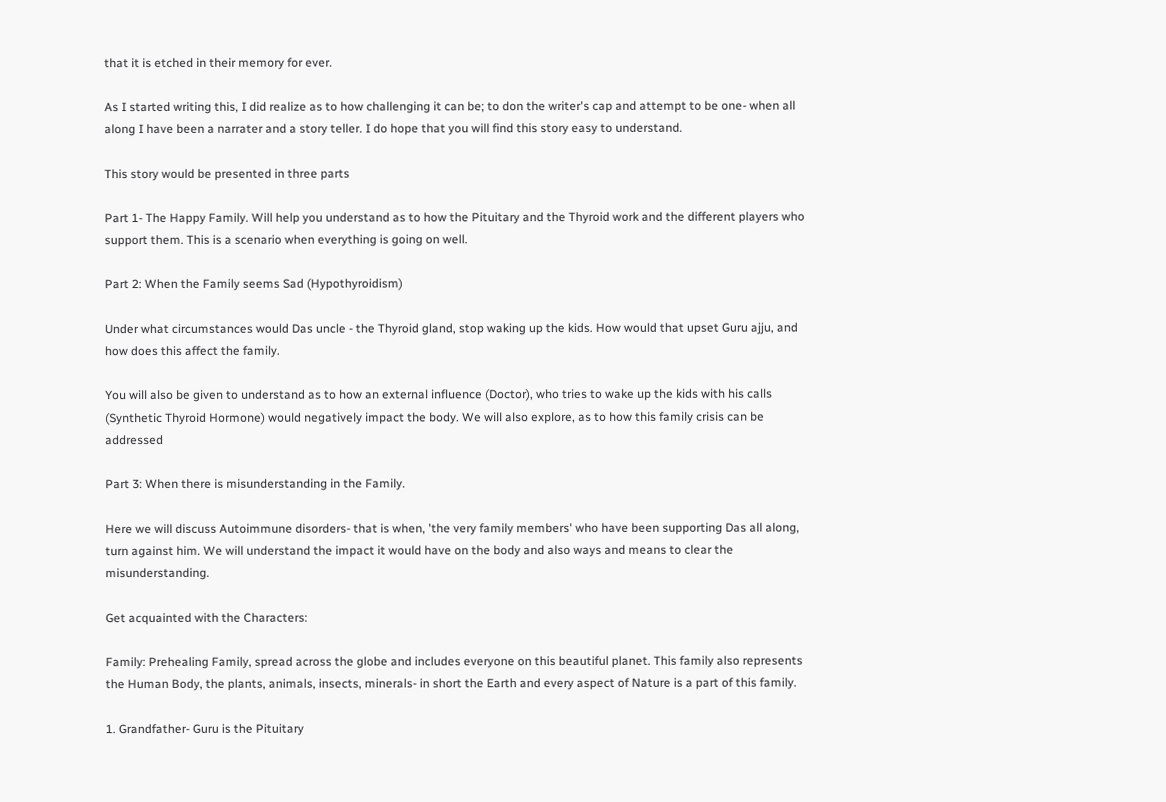that it is etched in their memory for ever.

As I started writing this, I did realize as to how challenging it can be; to don the writer's cap and attempt to be one- when all along I have been a narrater and a story teller. I do hope that you will find this story easy to understand.

This story would be presented in three parts

Part 1- The Happy Family. Will help you understand as to how the Pituitary and the Thyroid work and the different players who support them. This is a scenario when everything is going on well.

Part 2: When the Family seems Sad (Hypothyroidism)

Under what circumstances would Das uncle - the Thyroid gland, stop waking up the kids. How would that upset Guru ajju, and how does this affect the family.

You will also be given to understand as to how an external influence (Doctor), who tries to wake up the kids with his calls (Synthetic Thyroid Hormone) would negatively impact the body. We will also explore, as to how this family crisis can be addressed

Part 3: When there is misunderstanding in the Family.

Here we will discuss Autoimmune disorders- that is when, 'the very family members' who have been supporting Das all along, turn against him. We will understand the impact it would have on the body and also ways and means to clear the misunderstanding.

Get acquainted with the Characters:

Family: Prehealing Family, spread across the globe and includes everyone on this beautiful planet. This family also represents the Human Body, the plants, animals, insects, minerals- in short the Earth and every aspect of Nature is a part of this family.

1. Grandfather- Guru is the Pituitary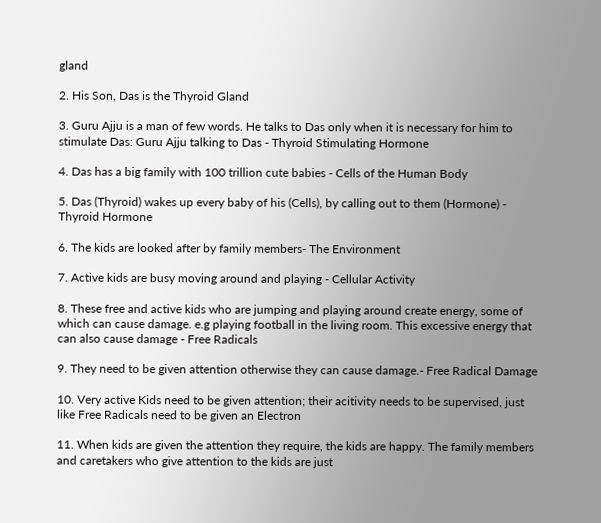gland

2. His Son, Das is the Thyroid Gland

3. Guru Ajju is a man of few words. He talks to Das only when it is necessary for him to stimulate Das: Guru Ajju talking to Das - Thyroid Stimulating Hormone

4. Das has a big family with 100 trillion cute babies - Cells of the Human Body

5. Das (Thyroid) wakes up every baby of his (Cells), by calling out to them (Hormone) - Thyroid Hormone

6. The kids are looked after by family members- The Environment

7. Active kids are busy moving around and playing - Cellular Activity

8. These free and active kids who are jumping and playing around create energy, some of which can cause damage. e.g playing football in the living room. This excessive energy that can also cause damage - Free Radicals

9. They need to be given attention otherwise they can cause damage.- Free Radical Damage

10. Very active Kids need to be given attention; their acitivity needs to be supervised, just like Free Radicals need to be given an Electron

11. When kids are given the attention they require, the kids are happy. The family members and caretakers who give attention to the kids are just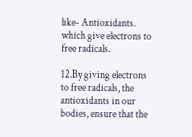like- Antioxidants. which give electrons to free radicals.

12.By giving electrons to free radicals, the antioxidants in our bodies, ensure that the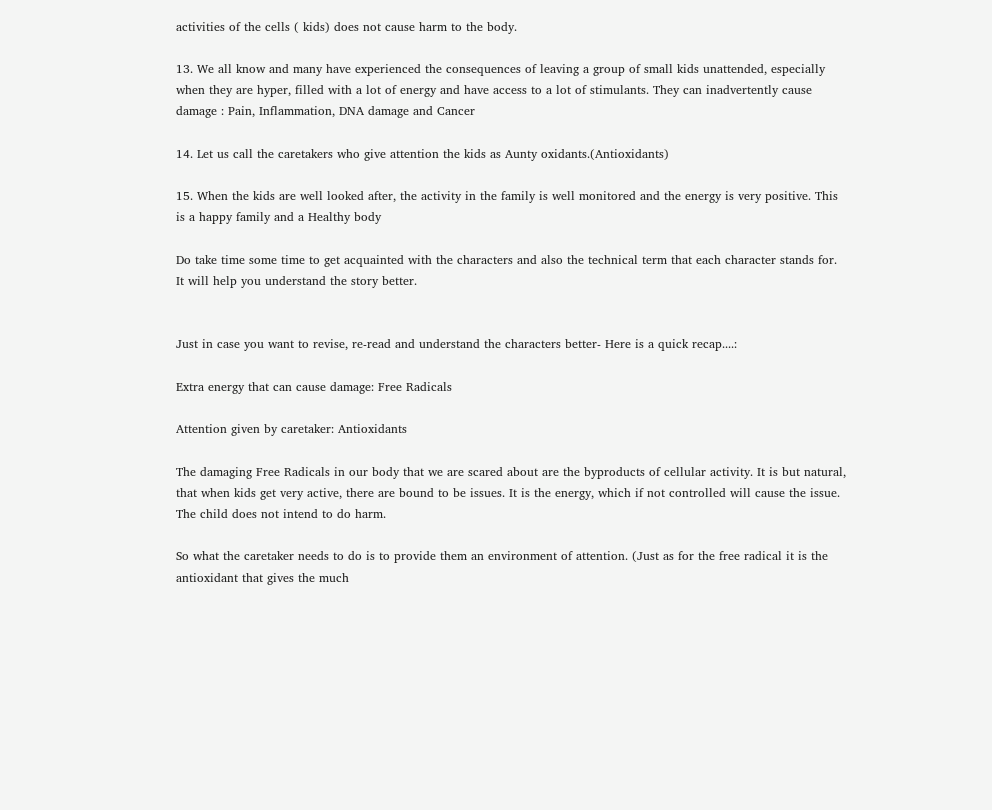activities of the cells ( kids) does not cause harm to the body.

13. We all know and many have experienced the consequences of leaving a group of small kids unattended, especially when they are hyper, filled with a lot of energy and have access to a lot of stimulants. They can inadvertently cause damage : Pain, Inflammation, DNA damage and Cancer

14. Let us call the caretakers who give attention the kids as Aunty oxidants.(Antioxidants)

15. When the kids are well looked after, the activity in the family is well monitored and the energy is very positive. This is a happy family and a Healthy body

Do take time some time to get acquainted with the characters and also the technical term that each character stands for. It will help you understand the story better.


Just in case you want to revise, re-read and understand the characters better- Here is a quick recap....:

Extra energy that can cause damage: Free Radicals

Attention given by caretaker: Antioxidants

The damaging Free Radicals in our body that we are scared about are the byproducts of cellular activity. It is but natural, that when kids get very active, there are bound to be issues. It is the energy, which if not controlled will cause the issue. The child does not intend to do harm.

So what the caretaker needs to do is to provide them an environment of attention. (Just as for the free radical it is the antioxidant that gives the much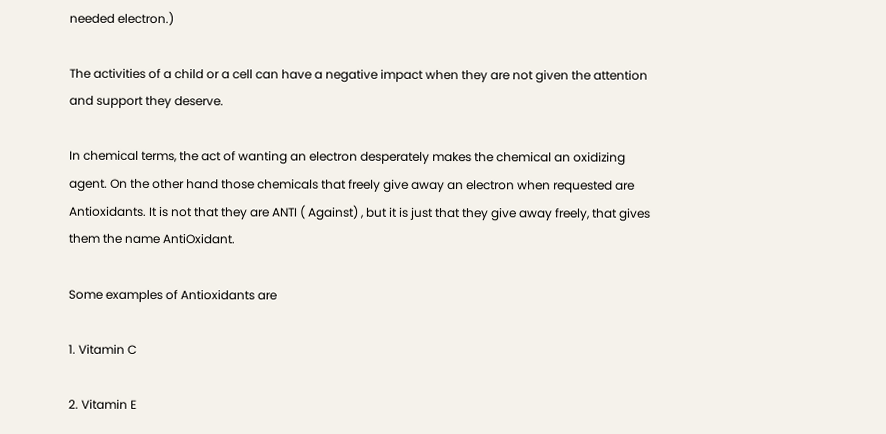needed electron.)

The activities of a child or a cell can have a negative impact when they are not given the attention and support they deserve.

In chemical terms, the act of wanting an electron desperately makes the chemical an oxidizing agent. On the other hand those chemicals that freely give away an electron when requested are Antioxidants. It is not that they are ANTI ( Against) , but it is just that they give away freely, that gives them the name AntiOxidant.

Some examples of Antioxidants are

1. Vitamin C

2. Vitamin E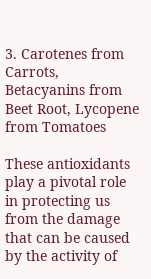3. Carotenes from Carrots, Betacyanins from Beet Root, Lycopene from Tomatoes

These antioxidants play a pivotal role in protecting us from the damage that can be caused by the activity of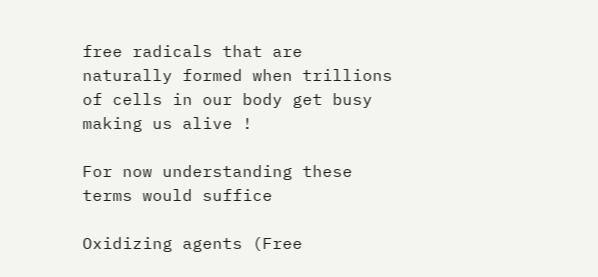free radicals that are naturally formed when trillions of cells in our body get busy making us alive !

For now understanding these terms would suffice

Oxidizing agents (Free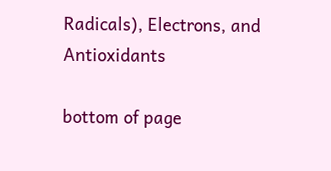Radicals), Electrons, and Antioxidants

bottom of page